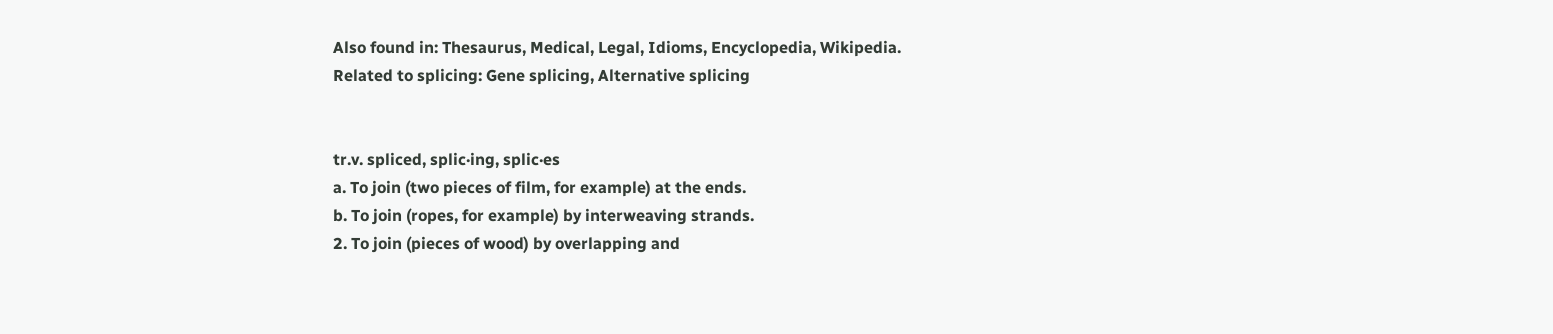Also found in: Thesaurus, Medical, Legal, Idioms, Encyclopedia, Wikipedia.
Related to splicing: Gene splicing, Alternative splicing


tr.v. spliced, splic·ing, splic·es
a. To join (two pieces of film, for example) at the ends.
b. To join (ropes, for example) by interweaving strands.
2. To join (pieces of wood) by overlapping and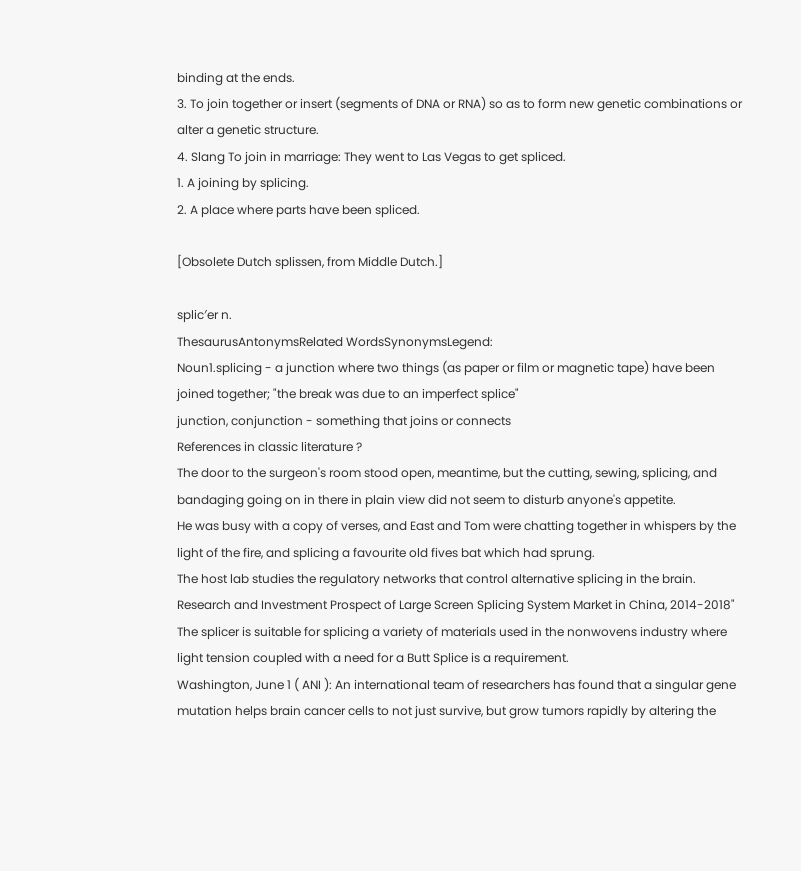binding at the ends.
3. To join together or insert (segments of DNA or RNA) so as to form new genetic combinations or alter a genetic structure.
4. Slang To join in marriage: They went to Las Vegas to get spliced.
1. A joining by splicing.
2. A place where parts have been spliced.

[Obsolete Dutch splissen, from Middle Dutch.]

splic′er n.
ThesaurusAntonymsRelated WordsSynonymsLegend:
Noun1.splicing - a junction where two things (as paper or film or magnetic tape) have been joined together; "the break was due to an imperfect splice"
junction, conjunction - something that joins or connects
References in classic literature ?
The door to the surgeon's room stood open, meantime, but the cutting, sewing, splicing, and bandaging going on in there in plain view did not seem to disturb anyone's appetite.
He was busy with a copy of verses, and East and Tom were chatting together in whispers by the light of the fire, and splicing a favourite old fives bat which had sprung.
The host lab studies the regulatory networks that control alternative splicing in the brain.
Research and Investment Prospect of Large Screen Splicing System Market in China, 2014-2018"
The splicer is suitable for splicing a variety of materials used in the nonwovens industry where light tension coupled with a need for a Butt Splice is a requirement.
Washington, June 1 ( ANI ): An international team of researchers has found that a singular gene mutation helps brain cancer cells to not just survive, but grow tumors rapidly by altering the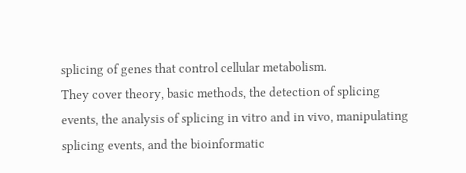splicing of genes that control cellular metabolism.
They cover theory, basic methods, the detection of splicing events, the analysis of splicing in vitro and in vivo, manipulating splicing events, and the bioinformatic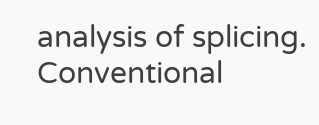analysis of splicing.
Conventional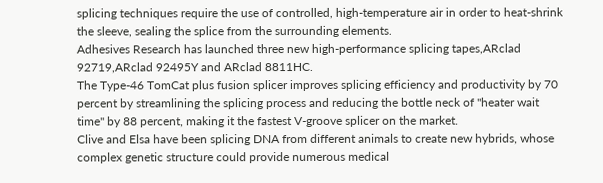splicing techniques require the use of controlled, high-temperature air in order to heat-shrink the sleeve, sealing the splice from the surrounding elements.
Adhesives Research has launched three new high-performance splicing tapes,ARclad 92719,ARclad 92495Y and ARclad 8811HC.
The Type-46 TomCat plus fusion splicer improves splicing efficiency and productivity by 70 percent by streamlining the splicing process and reducing the bottle neck of "heater wait time" by 88 percent, making it the fastest V-groove splicer on the market.
Clive and Elsa have been splicing DNA from different animals to create new hybrids, whose complex genetic structure could provide numerous medical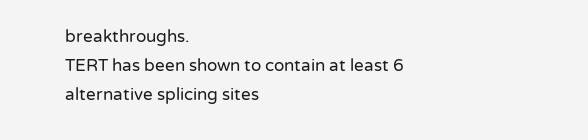breakthroughs.
TERT has been shown to contain at least 6 alternative splicing sites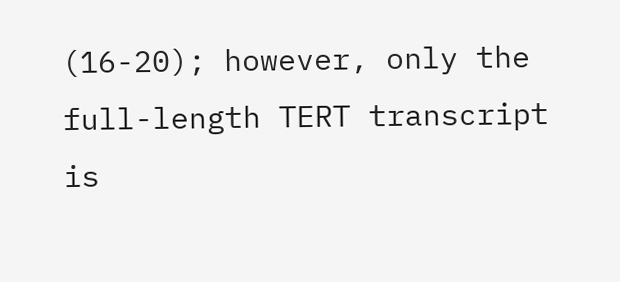(16-20); however, only the full-length TERT transcript is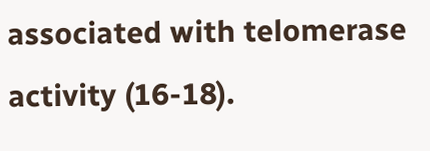associated with telomerase activity (16-18).